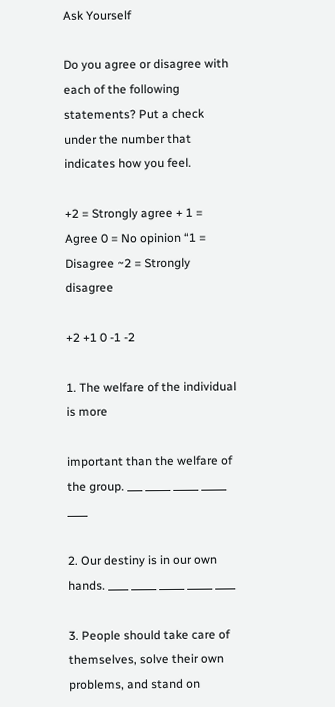Ask Yourself

Do you agree or disagree with each of the following statements? Put a check under the number that indicates how you feel.

+2 = Strongly agree + 1 = Agree 0 = No opinion “1 = Disagree ~2 = Strongly disagree

+2 +1 0 -1 -2

1. The welfare of the individual is more

important than the welfare of the group. ___ _____ _____ _____ ____

2. Our destiny is in our own hands. ____ _____ _____ _____ ____

3. People should take care of themselves, solve their own problems, and stand on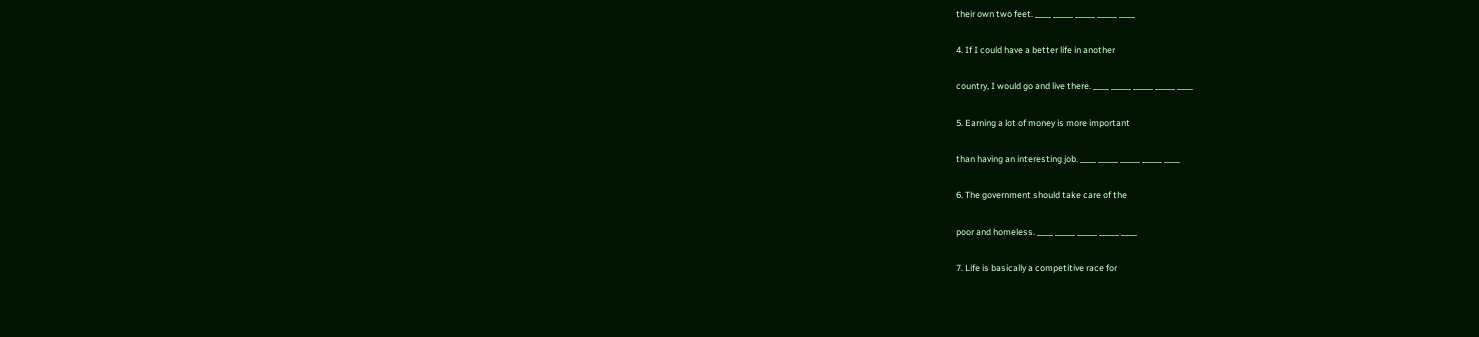their own two feet. ____ _____ _____ _____ ____

4. If I could have a better life in another

country, I would go and live there. ____ _____ _____ _____ ____

5. Earning a lot of money is more important

than having an interesting job. ____ _____ _____ _____ ____

6. The government should take care of the

poor and homeless. ____ _____ _____ _____ ____

7. Life is basically a competitive race for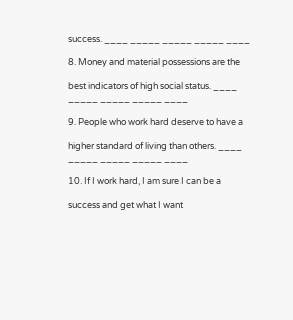success. ____ _____ _____ _____ ____

8. Money and material possessions are the

best indicators of high social status. ____ _____ _____ _____ ____

9. People who work hard deserve to have a

higher standard of living than others. ____ _____ _____ _____ ____

10. If I work hard, I am sure I can be a

success and get what I want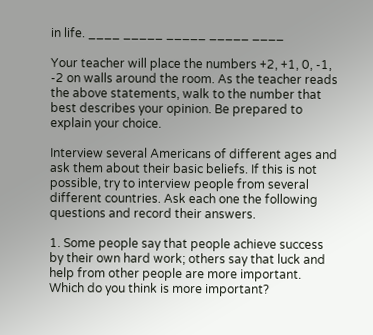in life. ____ _____ _____ _____ ____

Your teacher will place the numbers +2, +1, 0, -1, -2 on walls around the room. As the teacher reads the above statements, walk to the number that best describes your opinion. Be prepared to explain your choice.

Interview several Americans of different ages and ask them about their basic beliefs. If this is not possible, try to interview people from several different countries. Ask each one the following questions and record their answers.

1. Some people say that people achieve success by their own hard work; others say that luck and help from other people are more important. Which do you think is more important?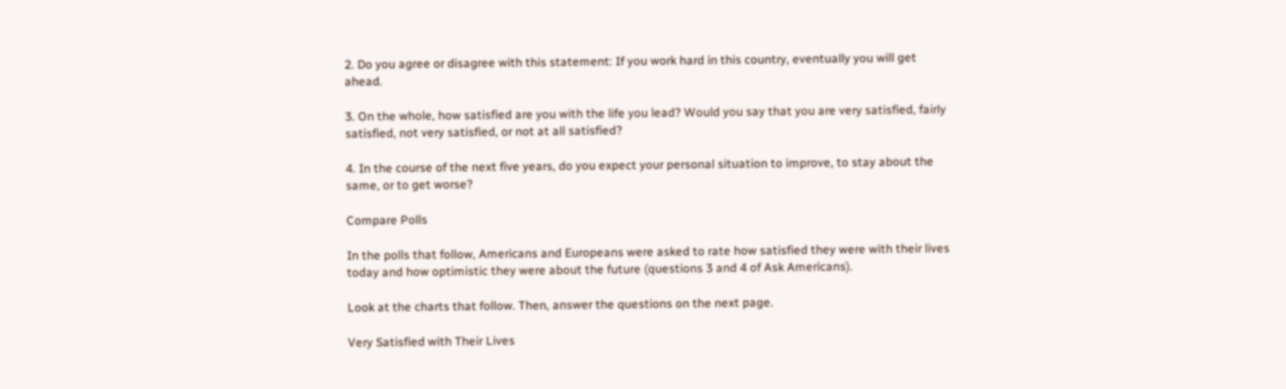2. Do you agree or disagree with this statement: If you work hard in this country, eventually you will get ahead.

3. On the whole, how satisfied are you with the life you lead? Would you say that you are very satisfied, fairly satisfied, not very satisfied, or not at all satisfied?

4. In the course of the next five years, do you expect your personal situation to improve, to stay about the same, or to get worse?

Compare Polls

In the polls that follow, Americans and Europeans were asked to rate how satisfied they were with their lives today and how optimistic they were about the future (questions 3 and 4 of Ask Americans).

Look at the charts that follow. Then, answer the questions on the next page.

Very Satisfied with Their Lives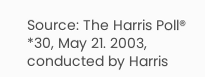Source: The Harris Poll® *30, May 21. 2003, conducted by Harris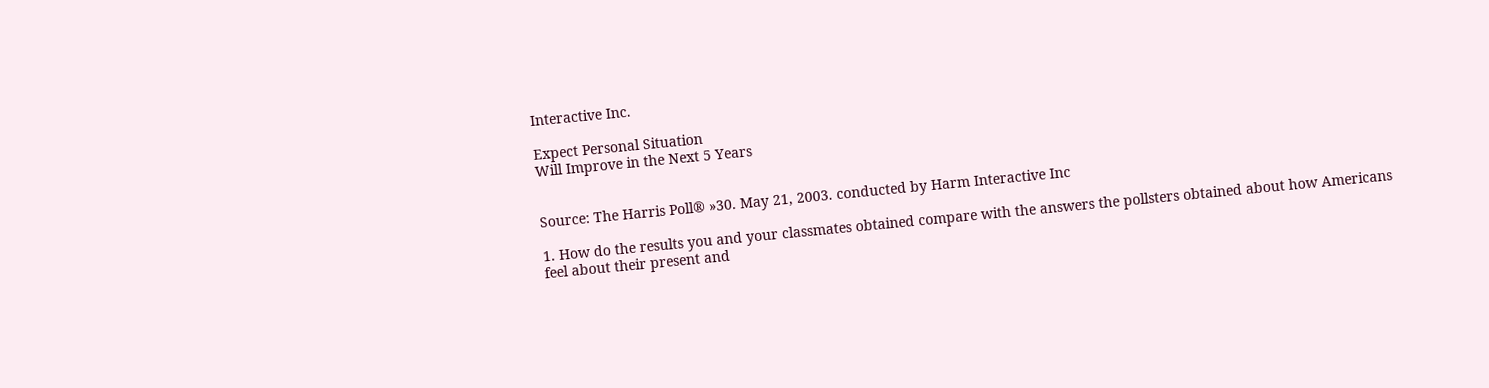Interactive Inc.

Expect Personal Situation
Will Improve in the Next 5 Years


Source: The Harris Poll® »30. May 21, 2003. conducted by Harm Interactive Inc

1. How do the results you and your classmates obtained compare with the answers the pollsters obtained about how Americans feel about their present and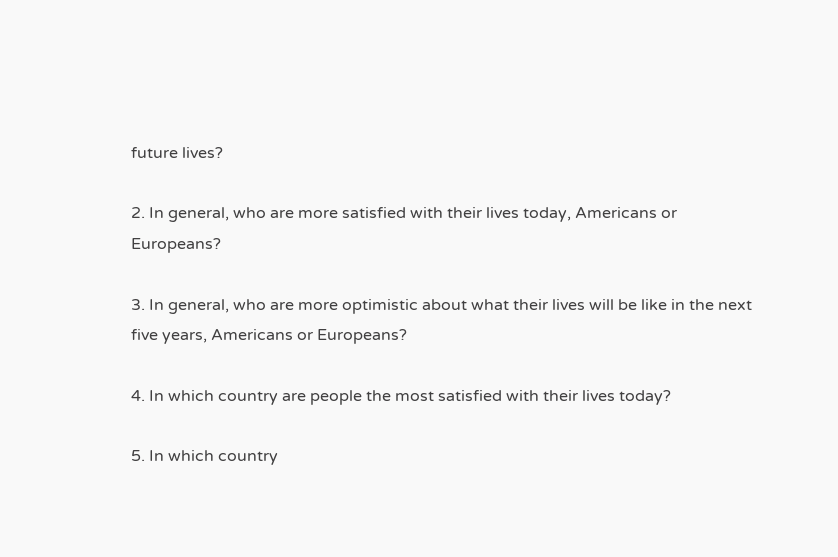future lives?

2. In general, who are more satisfied with their lives today, Americans or Europeans?

3. In general, who are more optimistic about what their lives will be like in the next five years, Americans or Europeans?

4. In which country are people the most satisfied with their lives today?

5. In which country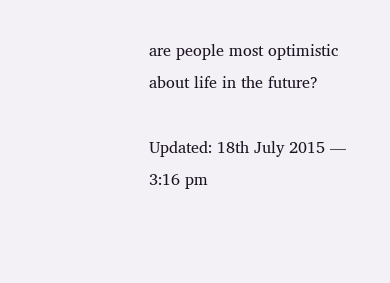are people most optimistic about life in the future?

Updated: 18th July 2015 — 3:16 pm